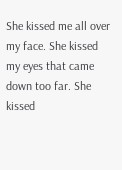She kissed me all over my face. She kissed my eyes that came down too far. She kissed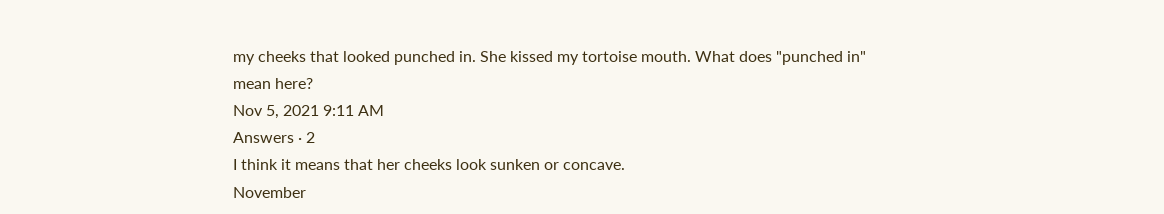my cheeks that looked punched in. She kissed my tortoise mouth. What does "punched in" mean here?
Nov 5, 2021 9:11 AM
Answers · 2
I think it means that her cheeks look sunken or concave.
November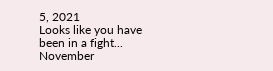5, 2021
Looks like you have been in a fight...
November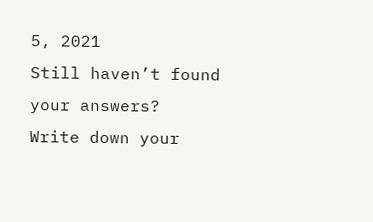5, 2021
Still haven’t found your answers?
Write down your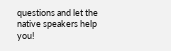questions and let the native speakers help you!